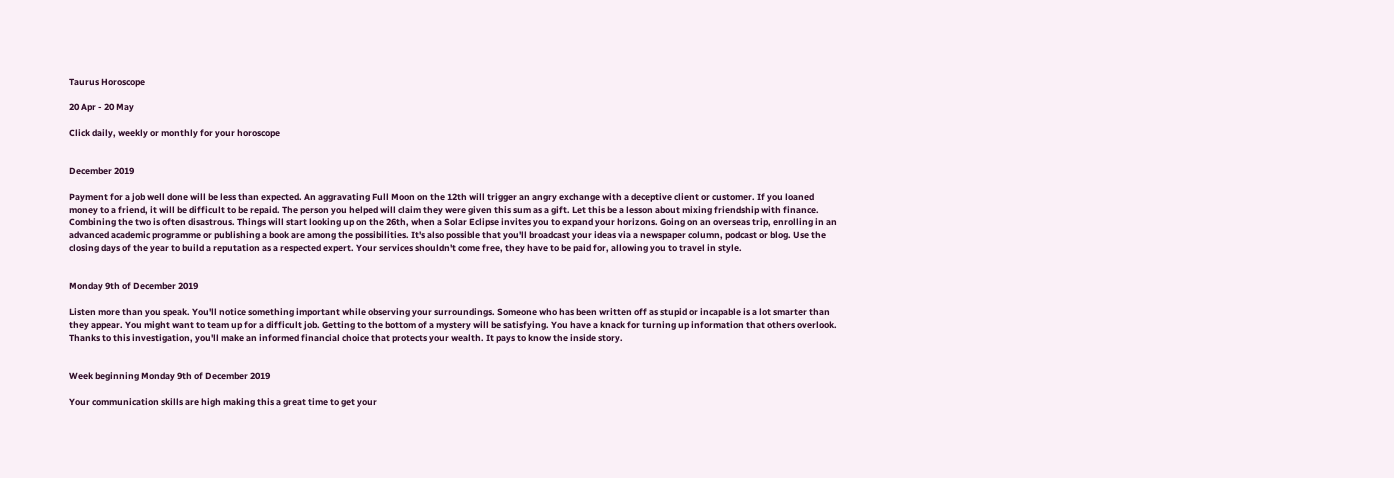Taurus Horoscope

20 Apr - 20 May

Click daily, weekly or monthly for your horoscope


December 2019

Payment for a job well done will be less than expected. An aggravating Full Moon on the 12th will trigger an angry exchange with a deceptive client or customer. If you loaned money to a friend, it will be difficult to be repaid. The person you helped will claim they were given this sum as a gift. Let this be a lesson about mixing friendship with finance. Combining the two is often disastrous. Things will start looking up on the 26th, when a Solar Eclipse invites you to expand your horizons. Going on an overseas trip, enrolling in an advanced academic programme or publishing a book are among the possibilities. It's also possible that you'll broadcast your ideas via a newspaper column, podcast or blog. Use the closing days of the year to build a reputation as a respected expert. Your services shouldn't come free, they have to be paid for, allowing you to travel in style.


Monday 9th of December 2019

Listen more than you speak. You'll notice something important while observing your surroundings. Someone who has been written off as stupid or incapable is a lot smarter than they appear. You might want to team up for a difficult job. Getting to the bottom of a mystery will be satisfying. You have a knack for turning up information that others overlook. Thanks to this investigation, you'll make an informed financial choice that protects your wealth. It pays to know the inside story.


Week beginning Monday 9th of December 2019

Your communication skills are high making this a great time to get your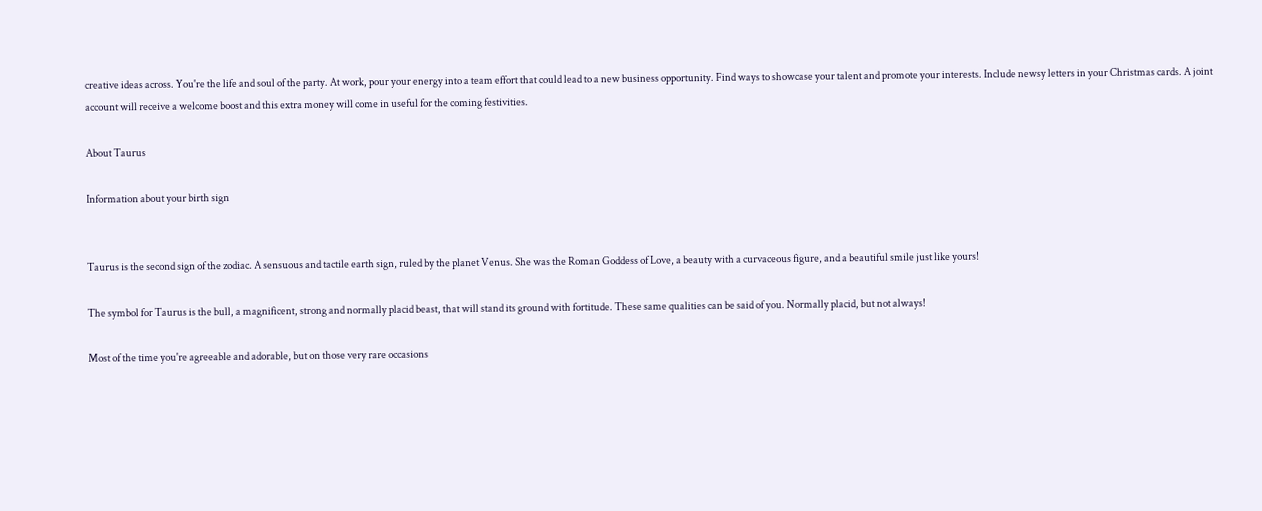creative ideas across. You're the life and soul of the party. At work, pour your energy into a team effort that could lead to a new business opportunity. Find ways to showcase your talent and promote your interests. Include newsy letters in your Christmas cards. A joint account will receive a welcome boost and this extra money will come in useful for the coming festivities.

About Taurus

Information about your birth sign


Taurus is the second sign of the zodiac. A sensuous and tactile earth sign, ruled by the planet Venus. She was the Roman Goddess of Love, a beauty with a curvaceous figure, and a beautiful smile just like yours!

The symbol for Taurus is the bull, a magnificent, strong and normally placid beast, that will stand its ground with fortitude. These same qualities can be said of you. Normally placid, but not always!

Most of the time you're agreeable and adorable, but on those very rare occasions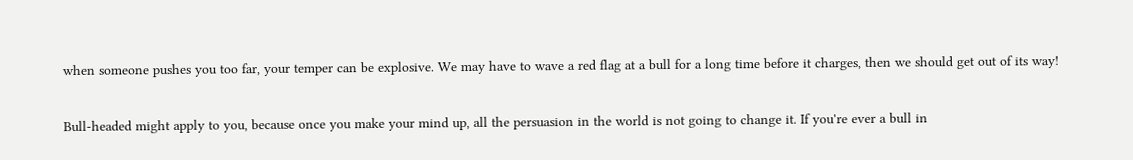when someone pushes you too far, your temper can be explosive. We may have to wave a red flag at a bull for a long time before it charges, then we should get out of its way!

Bull-headed might apply to you, because once you make your mind up, all the persuasion in the world is not going to change it. If you're ever a bull in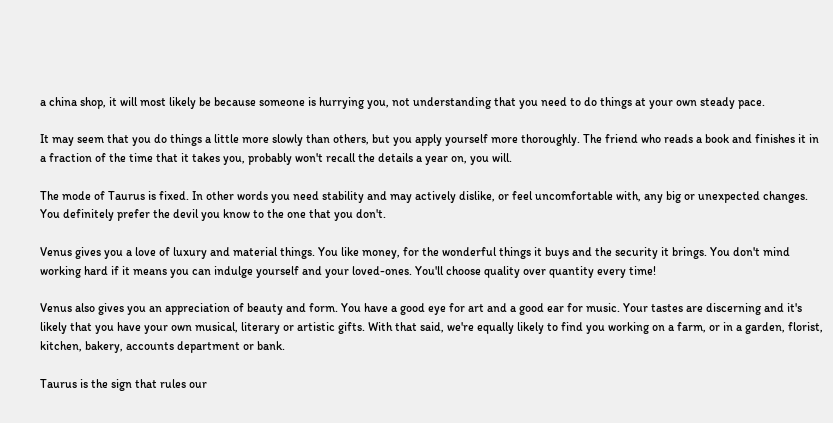a china shop, it will most likely be because someone is hurrying you, not understanding that you need to do things at your own steady pace.

It may seem that you do things a little more slowly than others, but you apply yourself more thoroughly. The friend who reads a book and finishes it in a fraction of the time that it takes you, probably won't recall the details a year on, you will.

The mode of Taurus is fixed. In other words you need stability and may actively dislike, or feel uncomfortable with, any big or unexpected changes. You definitely prefer the devil you know to the one that you don't.

Venus gives you a love of luxury and material things. You like money, for the wonderful things it buys and the security it brings. You don't mind working hard if it means you can indulge yourself and your loved-ones. You'll choose quality over quantity every time!

Venus also gives you an appreciation of beauty and form. You have a good eye for art and a good ear for music. Your tastes are discerning and it's likely that you have your own musical, literary or artistic gifts. With that said, we're equally likely to find you working on a farm, or in a garden, florist, kitchen, bakery, accounts department or bank.

Taurus is the sign that rules our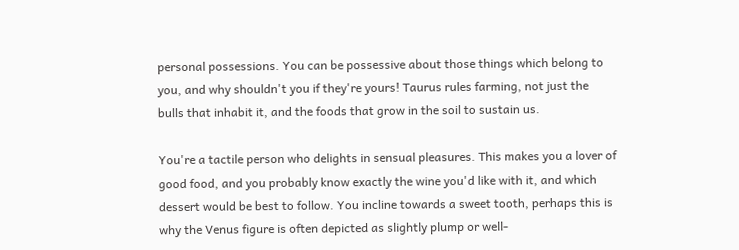personal possessions. You can be possessive about those things which belong to you, and why shouldn't you if they're yours! Taurus rules farming, not just the bulls that inhabit it, and the foods that grow in the soil to sustain us.

You're a tactile person who delights in sensual pleasures. This makes you a lover of good food, and you probably know exactly the wine you'd like with it, and which dessert would be best to follow. You incline towards a sweet tooth, perhaps this is why the Venus figure is often depicted as slightly plump or well-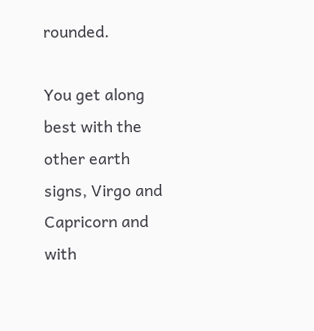rounded.

You get along best with the other earth signs, Virgo and Capricorn and with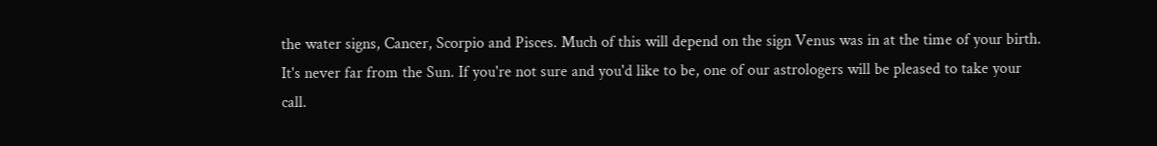the water signs, Cancer, Scorpio and Pisces. Much of this will depend on the sign Venus was in at the time of your birth. It's never far from the Sun. If you're not sure and you'd like to be, one of our astrologers will be pleased to take your call.